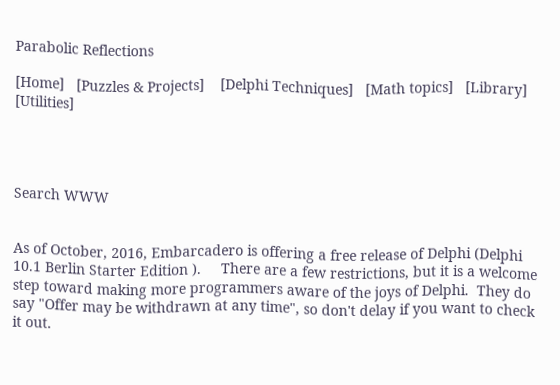Parabolic Reflections

[Home]   [Puzzles & Projects]    [Delphi Techniques]   [Math topics]   [Library]   [Utilities]




Search WWW


As of October, 2016, Embarcadero is offering a free release of Delphi (Delphi 10.1 Berlin Starter Edition ).     There are a few restrictions, but it is a welcome step toward making more programmers aware of the joys of Delphi.  They do say "Offer may be withdrawn at any time", so don't delay if you want to check it out.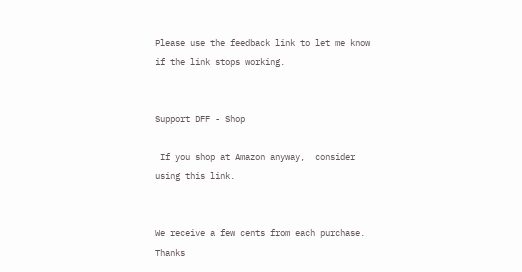Please use the feedback link to let me know if the link stops working.


Support DFF - Shop

 If you shop at Amazon anyway,  consider using this link.


We receive a few cents from each purchase.  Thanks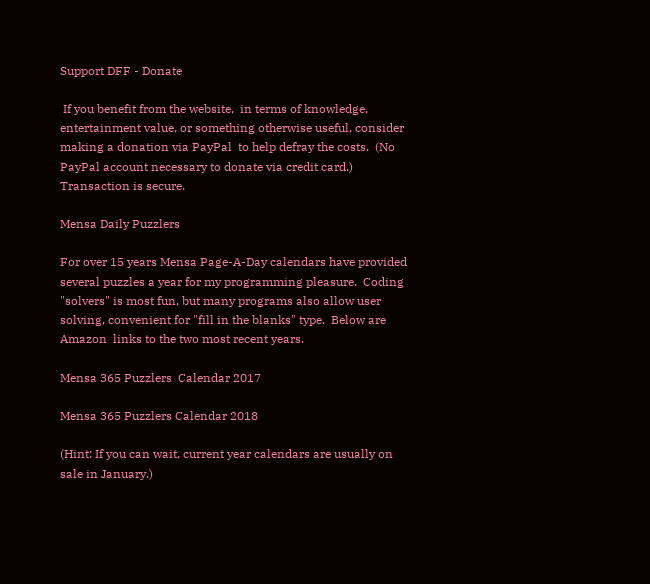Support DFF - Donate

 If you benefit from the website,  in terms of knowledge, entertainment value, or something otherwise useful, consider making a donation via PayPal  to help defray the costs.  (No PayPal account necessary to donate via credit card.)  Transaction is secure.

Mensa Daily Puzzlers

For over 15 years Mensa Page-A-Day calendars have provided several puzzles a year for my programming pleasure.  Coding "solvers" is most fun, but many programs also allow user solving, convenient for "fill in the blanks" type.  Below are Amazon  links to the two most recent years.

Mensa 365 Puzzlers  Calendar 2017

Mensa 365 Puzzlers Calendar 2018

(Hint: If you can wait, current year calendars are usually on sale in January.)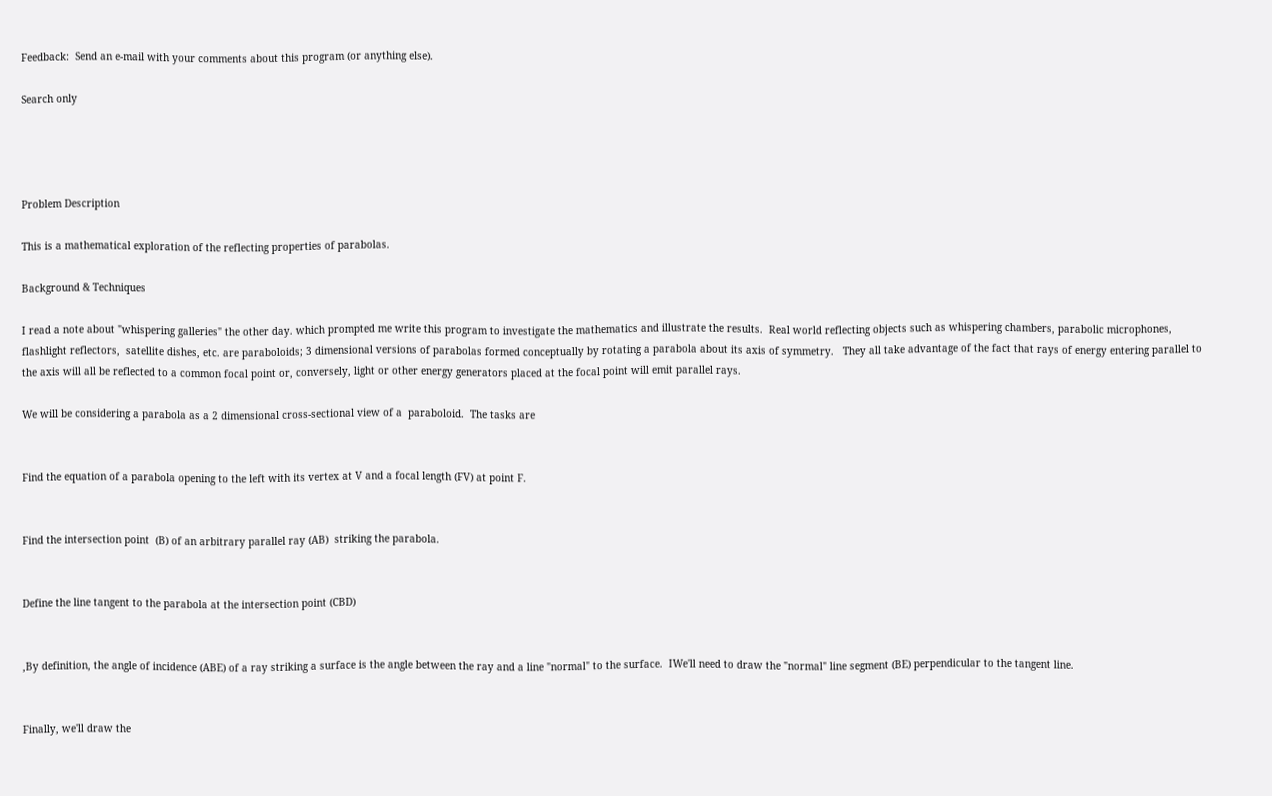Feedback:  Send an e-mail with your comments about this program (or anything else).

Search only




Problem Description

This is a mathematical exploration of the reflecting properties of parabolas.

Background & Techniques

I read a note about "whispering galleries" the other day. which prompted me write this program to investigate the mathematics and illustrate the results.  Real world reflecting objects such as whispering chambers, parabolic microphones,  flashlight reflectors,  satellite dishes, etc. are paraboloids; 3 dimensional versions of parabolas formed conceptually by rotating a parabola about its axis of symmetry.   They all take advantage of the fact that rays of energy entering parallel to the axis will all be reflected to a common focal point or, conversely, light or other energy generators placed at the focal point will emit parallel rays.

We will be considering a parabola as a 2 dimensional cross-sectional view of a  paraboloid.  The tasks are


Find the equation of a parabola opening to the left with its vertex at V and a focal length (FV) at point F.


Find the intersection point  (B) of an arbitrary parallel ray (AB)  striking the parabola.


Define the line tangent to the parabola at the intersection point (CBD)


,By definition, the angle of incidence (ABE) of a ray striking a surface is the angle between the ray and a line "normal" to the surface.  IWe'll need to draw the "normal" line segment (BE) perpendicular to the tangent line.


Finally, we'll draw the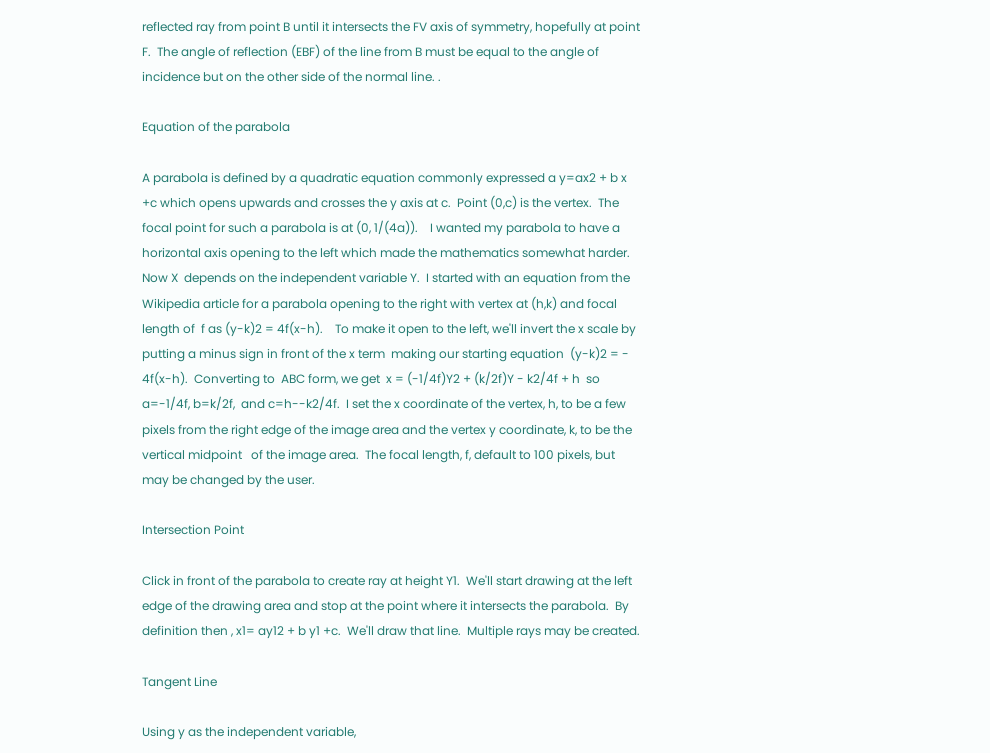reflected ray from point B until it intersects the FV axis of symmetry, hopefully at point F.  The angle of reflection (EBF) of the line from B must be equal to the angle of incidence but on the other side of the normal line. .

Equation of the parabola

A parabola is defined by a quadratic equation commonly expressed a y=ax2 + b x +c which opens upwards and crosses the y axis at c.  Point (0,c) is the vertex.  The focal point for such a parabola is at (0, 1/(4a)).    I wanted my parabola to have a horizontal axis opening to the left which made the mathematics somewhat harder.  Now X  depends on the independent variable Y.  I started with an equation from the Wikipedia article for a parabola opening to the right with vertex at (h,k) and focal length of  f as (y-k)2 = 4f(x-h).    To make it open to the left, we'll invert the x scale by putting a minus sign in front of the x term  making our starting equation  (y-k)2 = - 4f(x-h).  Converting to  ABC form, we get  x = (-1/4f)Y2 + (k/2f)Y - k2/4f + h  so a=-1/4f, b=k/2f,  and c=h--k2/4f.  I set the x coordinate of the vertex, h, to be a few pixels from the right edge of the image area and the vertex y coordinate, k, to be the vertical midpoint   of the image area.  The focal length, f, default to 100 pixels, but may be changed by the user.

Intersection Point

Click in front of the parabola to create ray at height Y1.  We'll start drawing at the left edge of the drawing area and stop at the point where it intersects the parabola.  By definition then , x1= ay12 + b y1 +c.  We'll draw that line.  Multiple rays may be created.

Tangent Line

Using y as the independent variable,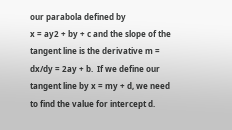our parabola defined by
x = ay2 + by + c and the slope of the tangent line is the derivative m = dx/dy = 2ay + b.  If we define our tangent line by x = my + d, we need to find the value for intercept d.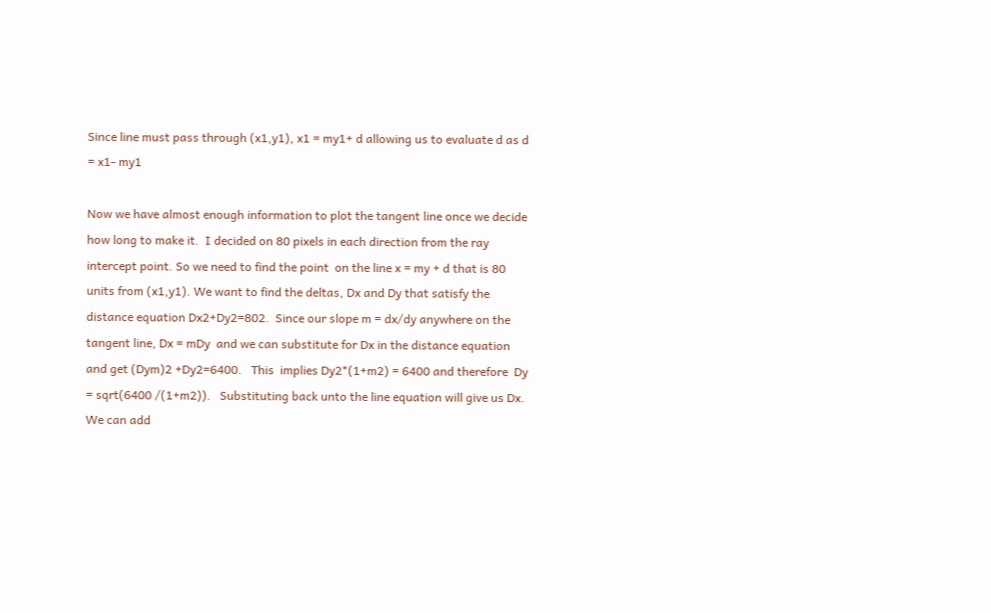Since line must pass through (x1,y1), x1 = my1+ d allowing us to evaluate d as d = x1- my1

Now we have almost enough information to plot the tangent line once we decide how long to make it.  I decided on 80 pixels in each direction from the ray intercept point. So we need to find the point  on the line x = my + d that is 80 units from (x1,y1). We want to find the deltas, Dx and Dy that satisfy the distance equation Dx2+Dy2=802.  Since our slope m = dx/dy anywhere on the tangent line, Dx = mDy  and we can substitute for Dx in the distance equation and get (Dym)2 +Dy2=6400.   This  implies Dy2*(1+m2) = 6400 and therefore  Dy = sqrt(6400 /(1+m2)).   Substituting back unto the line equation will give us Dx.  We can add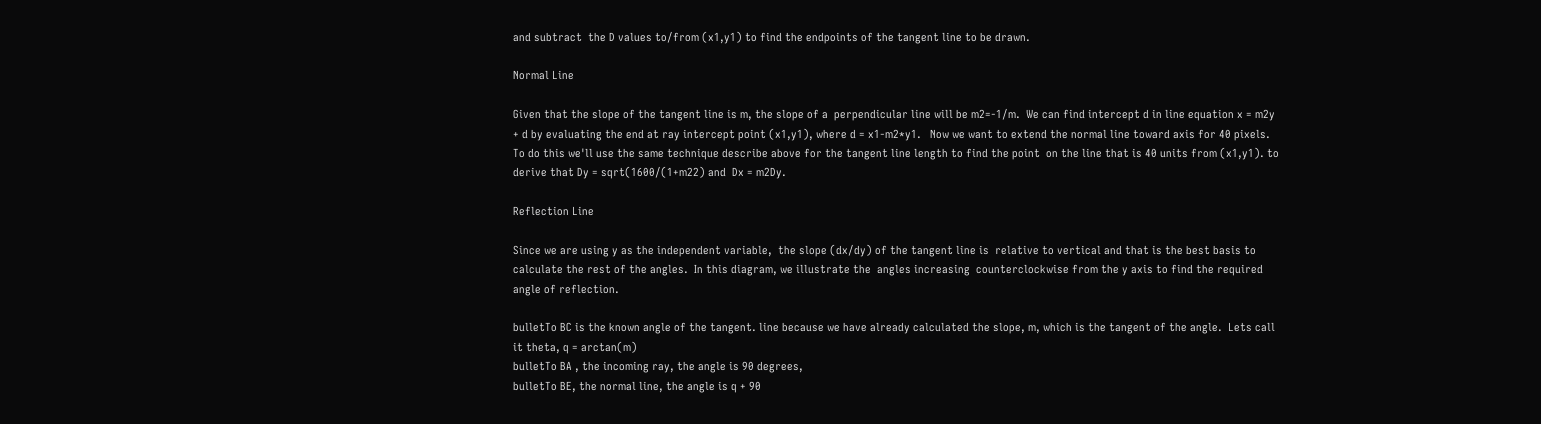and subtract  the D values to/from (x1,y1) to find the endpoints of the tangent line to be drawn.

Normal Line

Given that the slope of the tangent line is m, the slope of a  perpendicular line will be m2=-1/m.  We can find intercept d in line equation x = m2y + d by evaluating the end at ray intercept point (x1,y1), where d = x1-m2*y1.   Now we want to extend the normal line toward axis for 40 pixels.  To do this we'll use the same technique describe above for the tangent line length to find the point  on the line that is 40 units from (x1,y1). to derive that Dy = sqrt(1600/(1+m22) and  Dx = m2Dy.

Reflection Line

Since we are using y as the independent variable,  the slope (dx/dy) of the tangent line is  relative to vertical and that is the best basis to calculate the rest of the angles.  In this diagram, we illustrate the  angles increasing  counterclockwise from the y axis to find the required angle of reflection.

bulletTo BC is the known angle of the tangent. line because we have already calculated the slope, m, which is the tangent of the angle.  Lets call it theta, q = arctan(m)
bulletTo BA , the incoming ray, the angle is 90 degrees,
bulletTo BE, the normal line, the angle is q + 90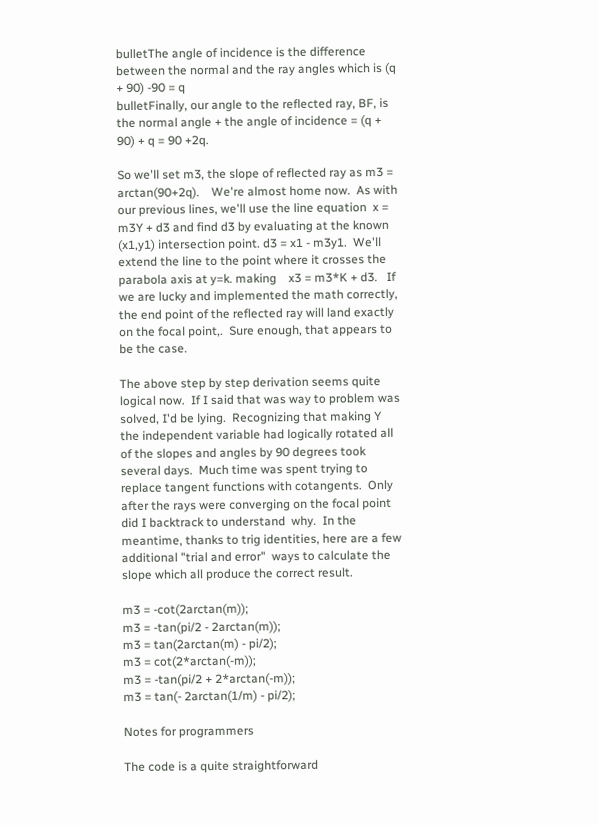bulletThe angle of incidence is the difference between the normal and the ray angles which is (q + 90) -90 = q
bulletFinally, our angle to the reflected ray, BF, is the normal angle + the angle of incidence = (q + 90) + q = 90 +2q.

So we'll set m3, the slope of reflected ray as m3 = arctan(90+2q).    We're almost home now.  As with our previous lines, we'll use the line equation  x = m3Y + d3 and find d3 by evaluating at the known (x1,y1) intersection point. d3 = x1 - m3y1.  We'll extend the line to the point where it crosses the parabola axis at y=k. making    x3 = m3*K + d3.   If we are lucky and implemented the math correctly, the end point of the reflected ray will land exactly on the focal point,.  Sure enough, that appears to be the case.

The above step by step derivation seems quite logical now.  If I said that was way to problem was solved, I'd be lying.  Recognizing that making Y the independent variable had logically rotated all of the slopes and angles by 90 degrees took several days.  Much time was spent trying to replace tangent functions with cotangents.  Only after the rays were converging on the focal point did I backtrack to understand  why.  In the meantime, thanks to trig identities, here are a few additional "trial and error"  ways to calculate the slope which all produce the correct result.

m3 = -cot(2arctan(m));
m3 = -tan(pi/2 - 2arctan(m));
m3 = tan(2arctan(m) - pi/2);
m3 = cot(2*arctan(-m));
m3 = -tan(pi/2 + 2*arctan(-m));
m3 = tan(- 2arctan(1/m) - pi/2);

Notes for programmers

The code is a quite straightforward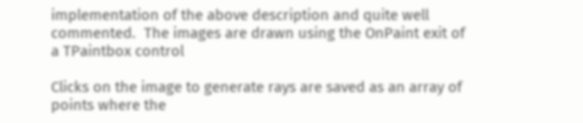implementation of the above description and quite well commented.  The images are drawn using the OnPaint exit of a TPaintbox control

Clicks on the image to generate rays are saved as an array of points where the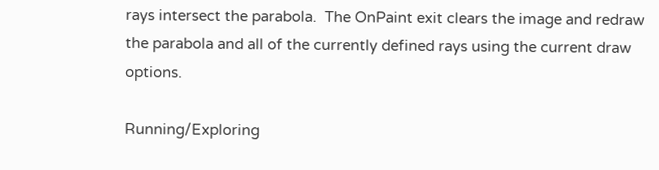rays intersect the parabola.  The OnPaint exit clears the image and redraw the parabola and all of the currently defined rays using the current draw options.

Running/Exploring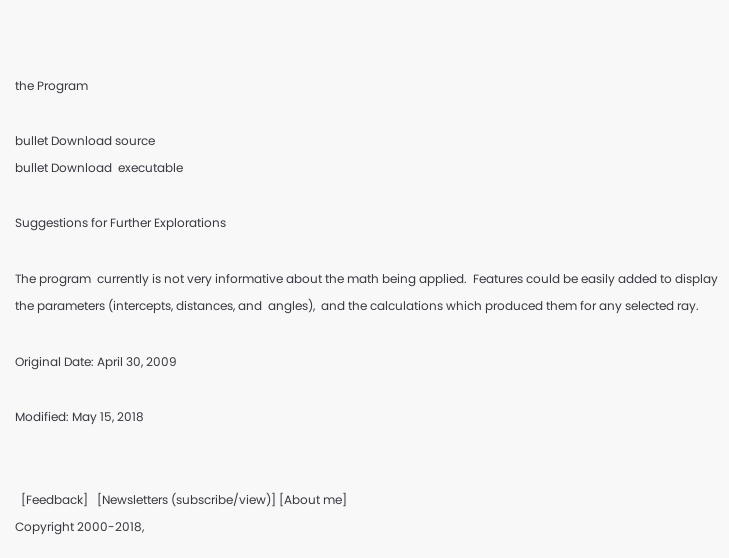the Program

bullet Download source
bullet Download  executable

Suggestions for Further Explorations

The program  currently is not very informative about the math being applied.  Features could be easily added to display the parameters (intercepts, distances, and  angles),  and the calculations which produced them for any selected ray.

Original Date: April 30, 2009

Modified: May 15, 2018


  [Feedback]   [Newsletters (subscribe/view)] [About me]
Copyright 2000-2018,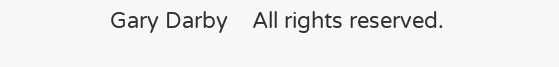Gary Darby    All rights reserved.